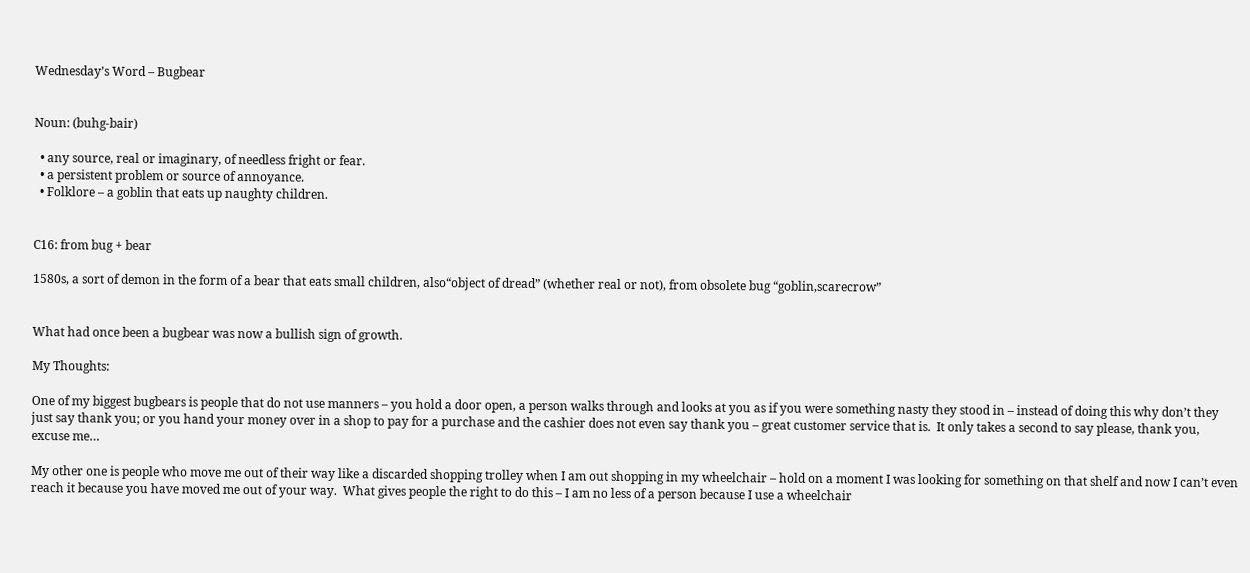Wednesday’s Word – Bugbear


Noun: (buhg-bair)

  • any source, real or imaginary, of needless fright or fear.
  • a persistent problem or source of annoyance.
  • Folklore – a goblin that eats up naughty children.


C16: from bug + bear

1580s, a sort of demon in the form of a bear that eats small children, also“object of dread” (whether real or not), from obsolete bug “goblin,scarecrow”


What had once been a bugbear was now a bullish sign of growth.

My Thoughts:

One of my biggest bugbears is people that do not use manners – you hold a door open, a person walks through and looks at you as if you were something nasty they stood in – instead of doing this why don’t they just say thank you; or you hand your money over in a shop to pay for a purchase and the cashier does not even say thank you – great customer service that is.  It only takes a second to say please, thank you, excuse me…

My other one is people who move me out of their way like a discarded shopping trolley when I am out shopping in my wheelchair – hold on a moment I was looking for something on that shelf and now I can’t even reach it because you have moved me out of your way.  What gives people the right to do this – I am no less of a person because I use a wheelchair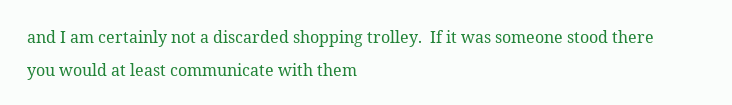and I am certainly not a discarded shopping trolley.  If it was someone stood there you would at least communicate with them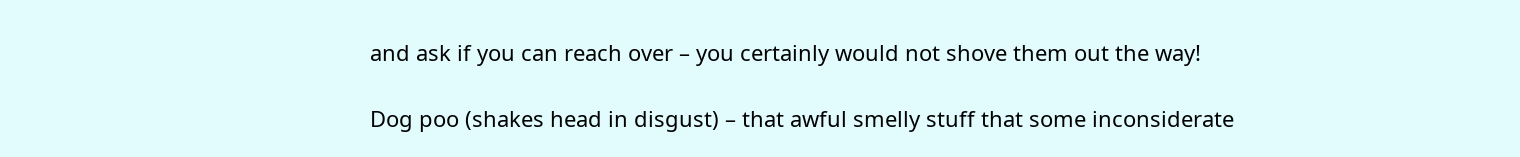and ask if you can reach over – you certainly would not shove them out the way!

Dog poo (shakes head in disgust) – that awful smelly stuff that some inconsiderate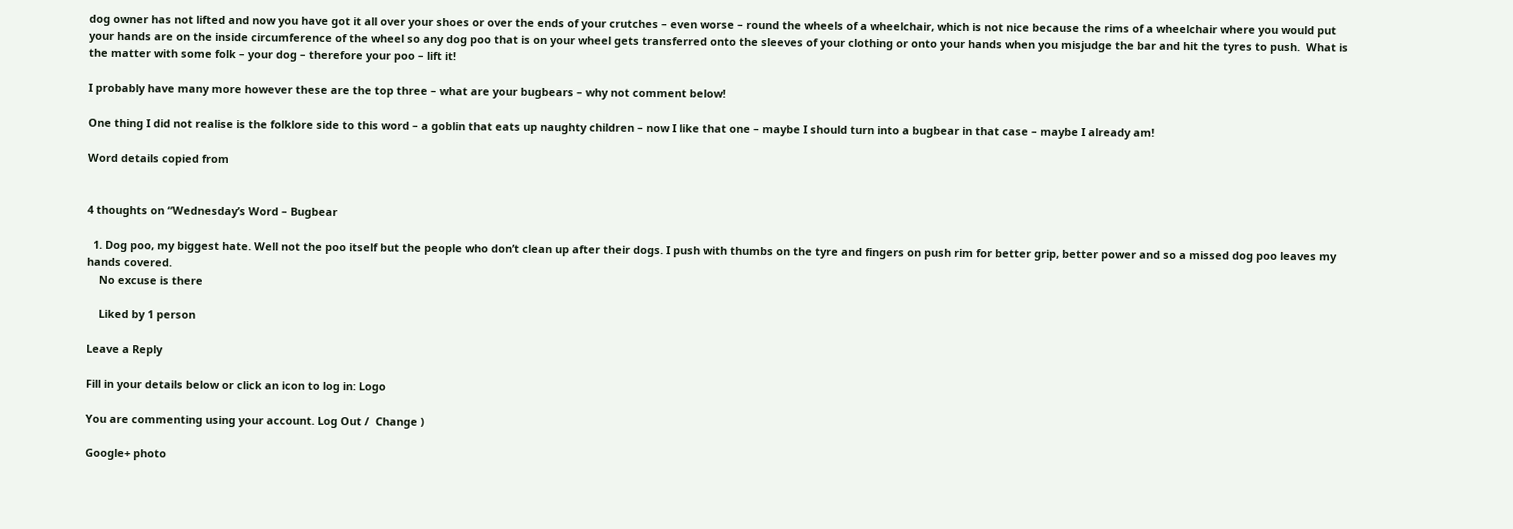dog owner has not lifted and now you have got it all over your shoes or over the ends of your crutches – even worse – round the wheels of a wheelchair, which is not nice because the rims of a wheelchair where you would put your hands are on the inside circumference of the wheel so any dog poo that is on your wheel gets transferred onto the sleeves of your clothing or onto your hands when you misjudge the bar and hit the tyres to push.  What is the matter with some folk – your dog – therefore your poo – lift it!

I probably have many more however these are the top three – what are your bugbears – why not comment below!

One thing I did not realise is the folklore side to this word – a goblin that eats up naughty children – now I like that one – maybe I should turn into a bugbear in that case – maybe I already am!

Word details copied from


4 thoughts on “Wednesday’s Word – Bugbear

  1. Dog poo, my biggest hate. Well not the poo itself but the people who don’t clean up after their dogs. I push with thumbs on the tyre and fingers on push rim for better grip, better power and so a missed dog poo leaves my hands covered.
    No excuse is there

    Liked by 1 person

Leave a Reply

Fill in your details below or click an icon to log in: Logo

You are commenting using your account. Log Out /  Change )

Google+ photo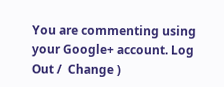You are commenting using your Google+ account. Log Out /  Change )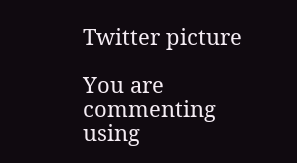Twitter picture

You are commenting using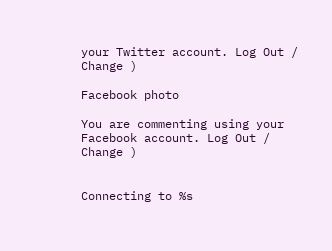your Twitter account. Log Out /  Change )

Facebook photo

You are commenting using your Facebook account. Log Out /  Change )


Connecting to %s